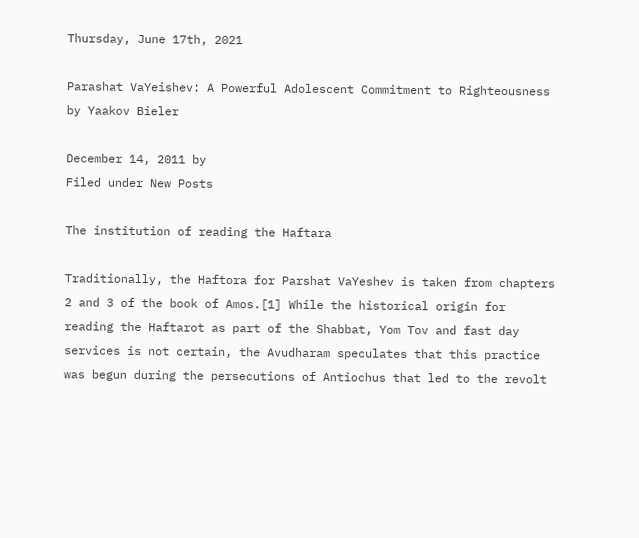Thursday, June 17th, 2021

Parashat VaYeishev: A Powerful Adolescent Commitment to Righteousness by Yaakov Bieler

December 14, 2011 by
Filed under New Posts

The institution of reading the Haftara

Traditionally, the Haftora for Parshat VaYeshev is taken from chapters 2 and 3 of the book of Amos.[1] While the historical origin for reading the Haftarot as part of the Shabbat, Yom Tov and fast day services is not certain, the Avudharam speculates that this practice was begun during the persecutions of Antiochus that led to the revolt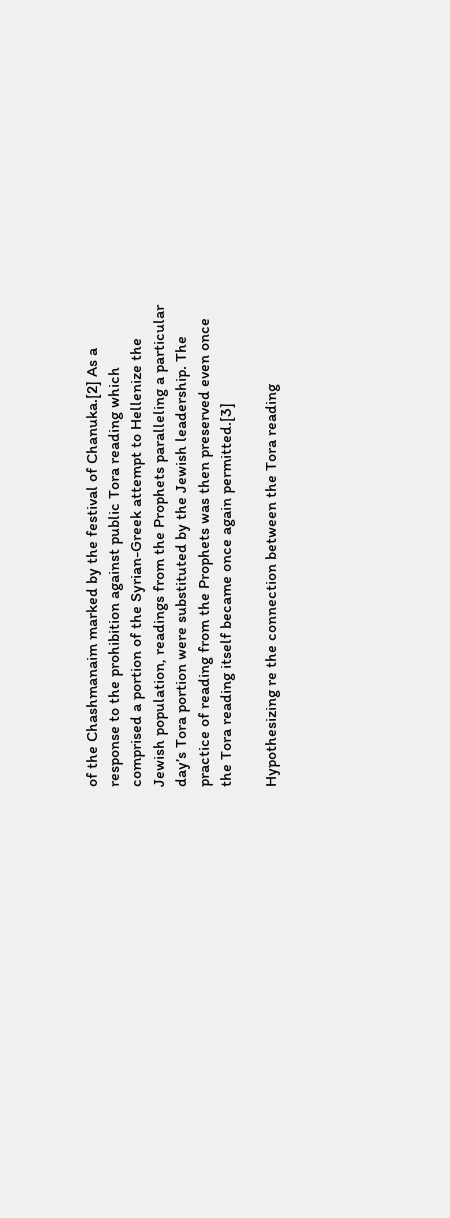of the Chashmanaim marked by the festival of Chanuka.[2] As a response to the prohibition against public Tora reading which comprised a portion of the Syrian-Greek attempt to Hellenize the Jewish population, readings from the Prophets paralleling a particular day’s Tora portion were substituted by the Jewish leadership. The practice of reading from the Prophets was then preserved even once the Tora reading itself became once again permitted.[3]

Hypothesizing re the connection between the Tora reading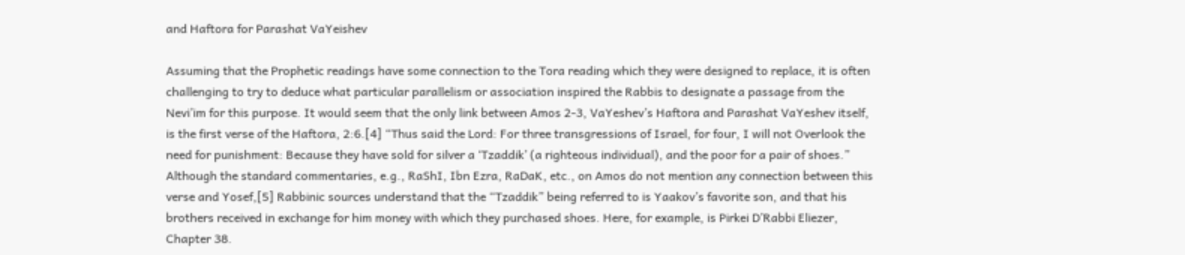and Haftora for Parashat VaYeishev

Assuming that the Prophetic readings have some connection to the Tora reading which they were designed to replace, it is often challenging to try to deduce what particular parallelism or association inspired the Rabbis to designate a passage from the Nevi’im for this purpose. It would seem that the only link between Amos 2-3, VaYeshev’s Haftora and Parashat VaYeshev itself, is the first verse of the Haftora, 2:6.[4] “Thus said the Lord: For three transgressions of Israel, for four, I will not Overlook the need for punishment: Because they have sold for silver a ‘Tzaddik’ (a righteous individual), and the poor for a pair of shoes.” Although the standard commentaries, e.g., RaShI, Ibn Ezra, RaDaK, etc., on Amos do not mention any connection between this verse and Yosef,[5] Rabbinic sources understand that the “Tzaddik” being referred to is Yaakov’s favorite son, and that his brothers received in exchange for him money with which they purchased shoes. Here, for example, is Pirkei D’Rabbi Eliezer, Chapter 38.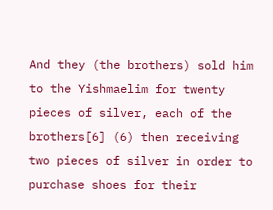And they (the brothers) sold him to the Yishmaelim for twenty pieces of silver, each of the brothers[6] (6) then receiving two pieces of silver in order to purchase shoes for their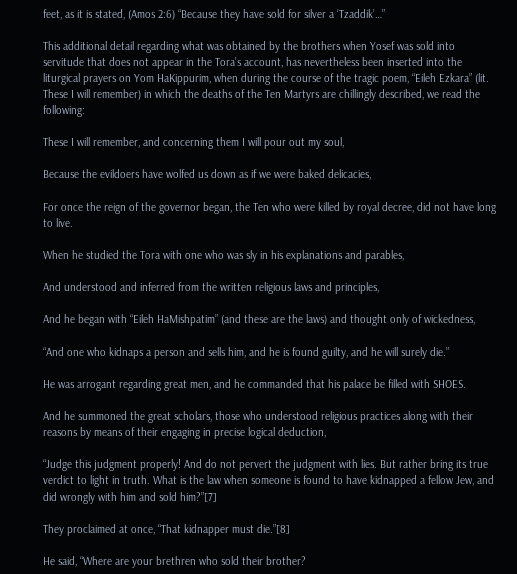feet, as it is stated, (Amos 2:6) “Because they have sold for silver a ‘Tzaddik’…”

This additional detail regarding what was obtained by the brothers when Yosef was sold into servitude that does not appear in the Tora’s account, has nevertheless been inserted into the liturgical prayers on Yom HaKippurim, when during the course of the tragic poem, “Eileh Ezkara” (lit. These I will remember) in which the deaths of the Ten Martyrs are chillingly described, we read the following:

These I will remember, and concerning them I will pour out my soul,

Because the evildoers have wolfed us down as if we were baked delicacies,

For once the reign of the governor began, the Ten who were killed by royal decree, did not have long to live.

When he studied the Tora with one who was sly in his explanations and parables,

And understood and inferred from the written religious laws and principles,

And he began with “Eileh HaMishpatim” (and these are the laws) and thought only of wickedness,

“And one who kidnaps a person and sells him, and he is found guilty, and he will surely die.”

He was arrogant regarding great men, and he commanded that his palace be filled with SHOES.

And he summoned the great scholars, those who understood religious practices along with their reasons by means of their engaging in precise logical deduction,

“Judge this judgment properly! And do not pervert the judgment with lies. But rather bring its true verdict to light in truth. What is the law when someone is found to have kidnapped a fellow Jew, and did wrongly with him and sold him?”[7]

They proclaimed at once, “That kidnapper must die.”[8]

He said, “Where are your brethren who sold their brother?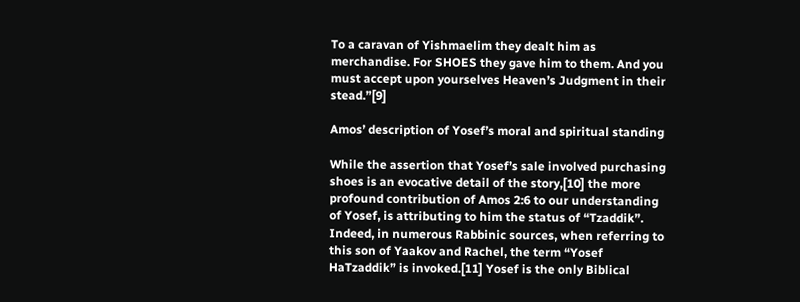To a caravan of Yishmaelim they dealt him as merchandise. For SHOES they gave him to them. And you must accept upon yourselves Heaven’s Judgment in their stead.”[9]

Amos’ description of Yosef’s moral and spiritual standing

While the assertion that Yosef’s sale involved purchasing shoes is an evocative detail of the story,[10] the more profound contribution of Amos 2:6 to our understanding of Yosef, is attributing to him the status of “Tzaddik”. Indeed, in numerous Rabbinic sources, when referring to this son of Yaakov and Rachel, the term “Yosef HaTzaddik” is invoked.[11] Yosef is the only Biblical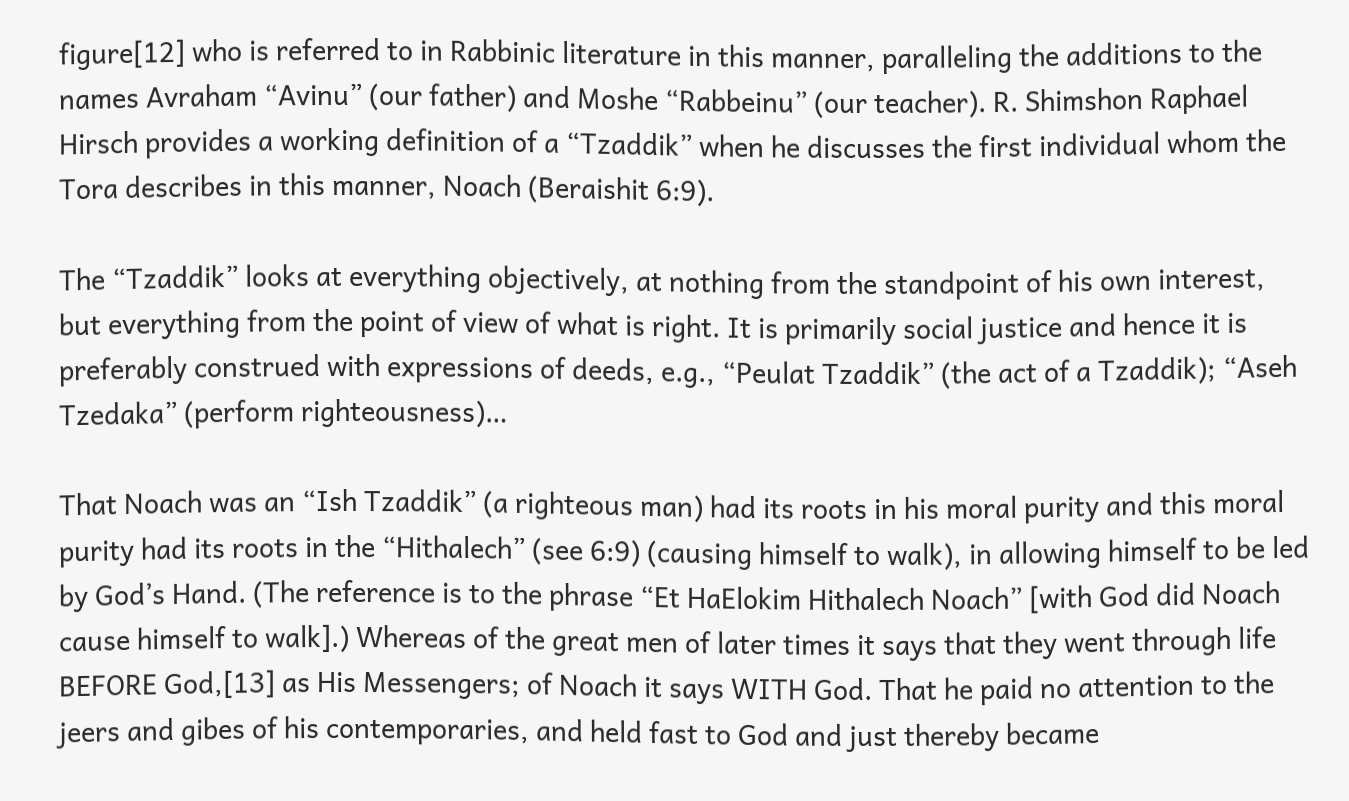figure[12] who is referred to in Rabbinic literature in this manner, paralleling the additions to the names Avraham “Avinu” (our father) and Moshe “Rabbeinu” (our teacher). R. Shimshon Raphael Hirsch provides a working definition of a “Tzaddik” when he discusses the first individual whom the Tora describes in this manner, Noach (Beraishit 6:9).

The “Tzaddik” looks at everything objectively, at nothing from the standpoint of his own interest, but everything from the point of view of what is right. It is primarily social justice and hence it is preferably construed with expressions of deeds, e.g., “Peulat Tzaddik” (the act of a Tzaddik); “Aseh Tzedaka” (perform righteousness)…

That Noach was an “Ish Tzaddik” (a righteous man) had its roots in his moral purity and this moral purity had its roots in the “Hithalech” (see 6:9) (causing himself to walk), in allowing himself to be led by God’s Hand. (The reference is to the phrase “Et HaElokim Hithalech Noach” [with God did Noach cause himself to walk].) Whereas of the great men of later times it says that they went through life BEFORE God,[13] as His Messengers; of Noach it says WITH God. That he paid no attention to the jeers and gibes of his contemporaries, and held fast to God and just thereby became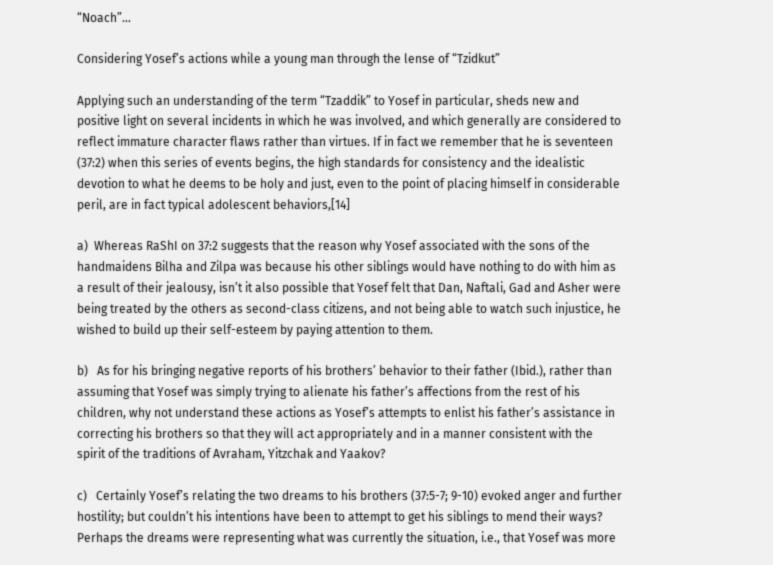“Noach”…

Considering Yosef’s actions while a young man through the lense of “Tzidkut”

Applying such an understanding of the term “Tzaddik” to Yosef in particular, sheds new and positive light on several incidents in which he was involved, and which generally are considered to reflect immature character flaws rather than virtues. If in fact we remember that he is seventeen (37:2) when this series of events begins, the high standards for consistency and the idealistic devotion to what he deems to be holy and just, even to the point of placing himself in considerable peril, are in fact typical adolescent behaviors,[14]

a)  Whereas RaShI on 37:2 suggests that the reason why Yosef associated with the sons of the handmaidens Bilha and Zilpa was because his other siblings would have nothing to do with him as a result of their jealousy, isn’t it also possible that Yosef felt that Dan, Naftali, Gad and Asher were being treated by the others as second-class citizens, and not being able to watch such injustice, he wished to build up their self-esteem by paying attention to them.

b)   As for his bringing negative reports of his brothers’ behavior to their father (Ibid.), rather than assuming that Yosef was simply trying to alienate his father’s affections from the rest of his children, why not understand these actions as Yosef’s attempts to enlist his father’s assistance in correcting his brothers so that they will act appropriately and in a manner consistent with the spirit of the traditions of Avraham, Yitzchak and Yaakov?

c)   Certainly Yosef’s relating the two dreams to his brothers (37:5-7; 9-10) evoked anger and further hostility; but couldn’t his intentions have been to attempt to get his siblings to mend their ways? Perhaps the dreams were representing what was currently the situation, i.e., that Yosef was more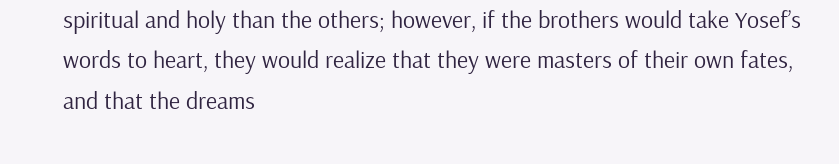spiritual and holy than the others; however, if the brothers would take Yosef’s words to heart, they would realize that they were masters of their own fates, and that the dreams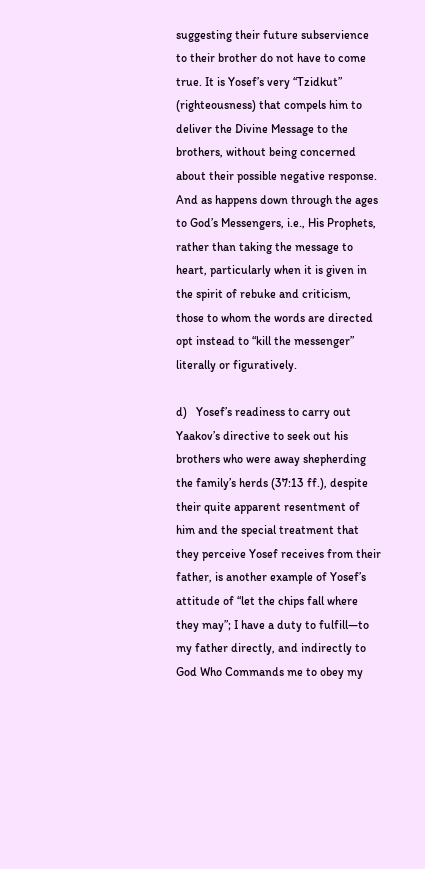suggesting their future subservience to their brother do not have to come true. It is Yosef’s very “Tzidkut” (righteousness) that compels him to deliver the Divine Message to the brothers, without being concerned about their possible negative response. And as happens down through the ages to God’s Messengers, i.e., His Prophets, rather than taking the message to heart, particularly when it is given in the spirit of rebuke and criticism, those to whom the words are directed opt instead to “kill the messenger” literally or figuratively.

d)   Yosef’s readiness to carry out Yaakov’s directive to seek out his brothers who were away shepherding the family’s herds (37:13 ff.), despite their quite apparent resentment of him and the special treatment that they perceive Yosef receives from their father, is another example of Yosef’s attitude of “let the chips fall where they may”; I have a duty to fulfill—to my father directly, and indirectly to God Who Commands me to obey my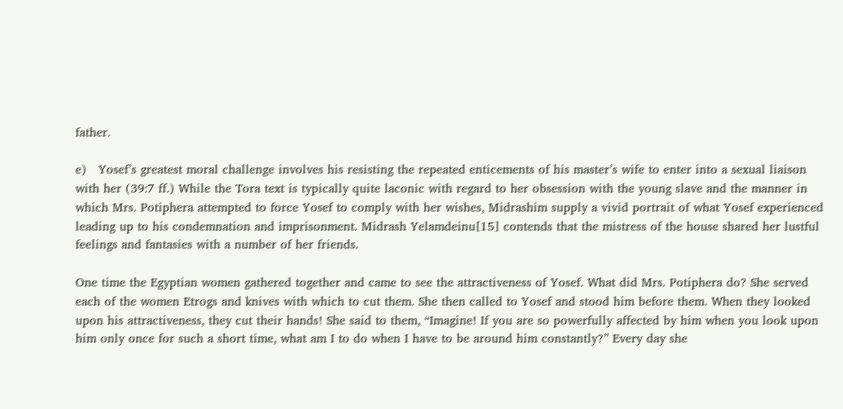father.

e)   Yosef’s greatest moral challenge involves his resisting the repeated enticements of his master’s wife to enter into a sexual liaison with her (39:7 ff.) While the Tora text is typically quite laconic with regard to her obsession with the young slave and the manner in which Mrs. Potiphera attempted to force Yosef to comply with her wishes, Midrashim supply a vivid portrait of what Yosef experienced leading up to his condemnation and imprisonment. Midrash Yelamdeinu[15] contends that the mistress of the house shared her lustful feelings and fantasies with a number of her friends.

One time the Egyptian women gathered together and came to see the attractiveness of Yosef. What did Mrs. Potiphera do? She served each of the women Etrogs and knives with which to cut them. She then called to Yosef and stood him before them. When they looked upon his attractiveness, they cut their hands! She said to them, “Imagine! If you are so powerfully affected by him when you look upon him only once for such a short time, what am I to do when I have to be around him constantly?” Every day she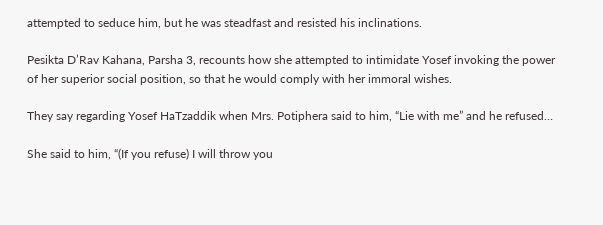attempted to seduce him, but he was steadfast and resisted his inclinations.

Pesikta D’Rav Kahana, Parsha 3, recounts how she attempted to intimidate Yosef invoking the power of her superior social position, so that he would comply with her immoral wishes.

They say regarding Yosef HaTzaddik when Mrs. Potiphera said to him, “Lie with me” and he refused…

She said to him, “(If you refuse) I will throw you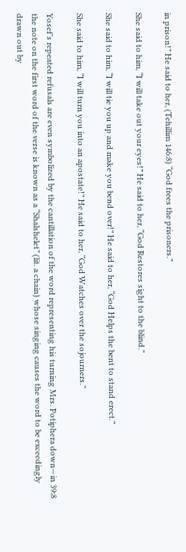in prison!” He said to her, (Tehillim 146:8) “God frees the prisoners.”

She said to him, “I will take out your eyes!” He said to her, “God Restores sight to the blind.”

She said to him, “I will tie you up and make you bend over!” He said to her, “God Helps the bent to stand erect.”

She said to him, “I will turn you into an apostate!” He said to her, “God Watches over the sojourners.”

Yosef’s repeated refusals are even symbolized by the cantillation of the word representing his turning Mrs. Potiphera down—in 39:8 the note on the first word of the verse is known as a “Shalshelet” (lit. a chain) whose singing causes the word to be exceedingly drawn out by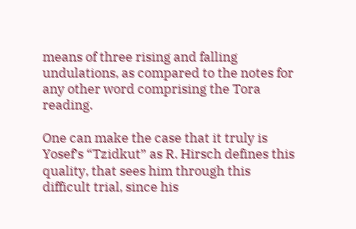means of three rising and falling undulations, as compared to the notes for any other word comprising the Tora reading.

One can make the case that it truly is Yosef’s “Tzidkut” as R. Hirsch defines this quality, that sees him through this difficult trial, since his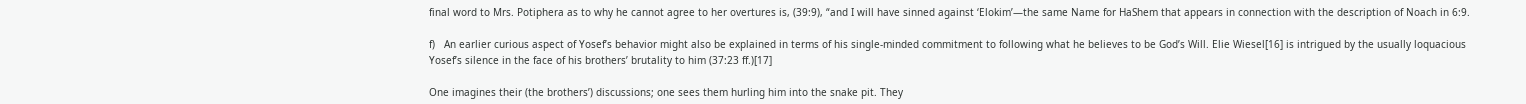final word to Mrs. Potiphera as to why he cannot agree to her overtures is, (39:9), “and I will have sinned against ‘Elokim’—the same Name for HaShem that appears in connection with the description of Noach in 6:9.

f)   An earlier curious aspect of Yosef’s behavior might also be explained in terms of his single-minded commitment to following what he believes to be God’s Will. Elie Wiesel[16] is intrigued by the usually loquacious Yosef’s silence in the face of his brothers’ brutality to him (37:23 ff.)[17]

One imagines their (the brothers’) discussions; one sees them hurling him into the snake pit. They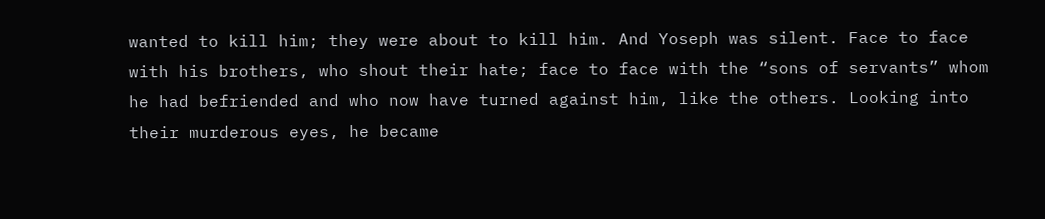wanted to kill him; they were about to kill him. And Yoseph was silent. Face to face with his brothers, who shout their hate; face to face with the “sons of servants” whom he had befriended and who now have turned against him, like the others. Looking into their murderous eyes, he became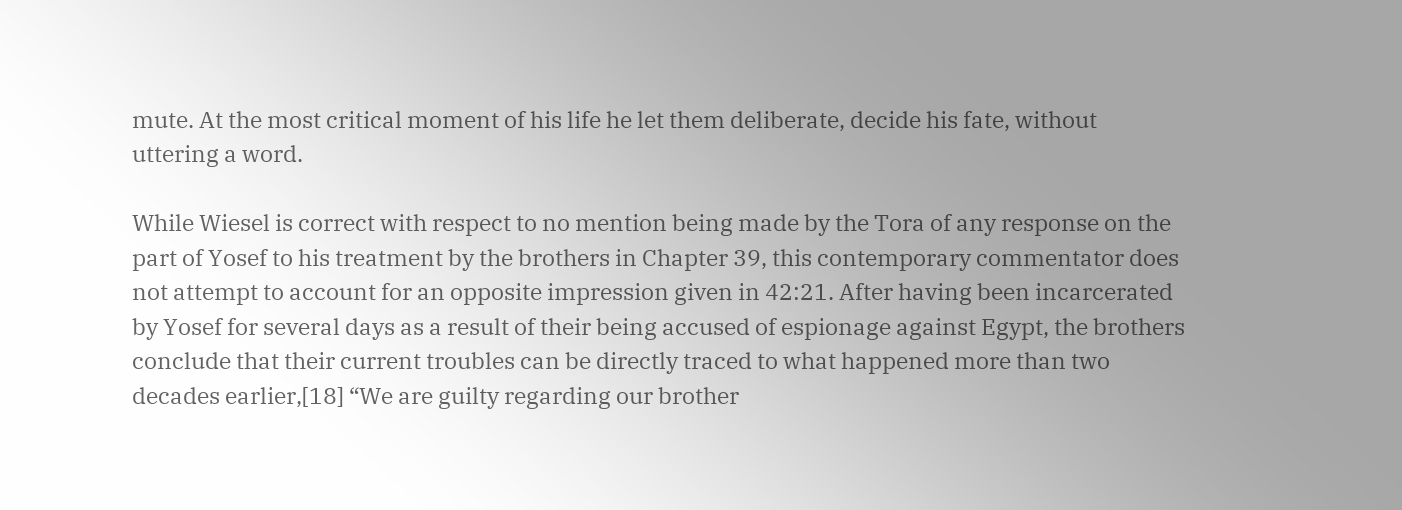mute. At the most critical moment of his life he let them deliberate, decide his fate, without uttering a word.

While Wiesel is correct with respect to no mention being made by the Tora of any response on the part of Yosef to his treatment by the brothers in Chapter 39, this contemporary commentator does not attempt to account for an opposite impression given in 42:21. After having been incarcerated by Yosef for several days as a result of their being accused of espionage against Egypt, the brothers conclude that their current troubles can be directly traced to what happened more than two decades earlier,[18] “We are guilty regarding our brother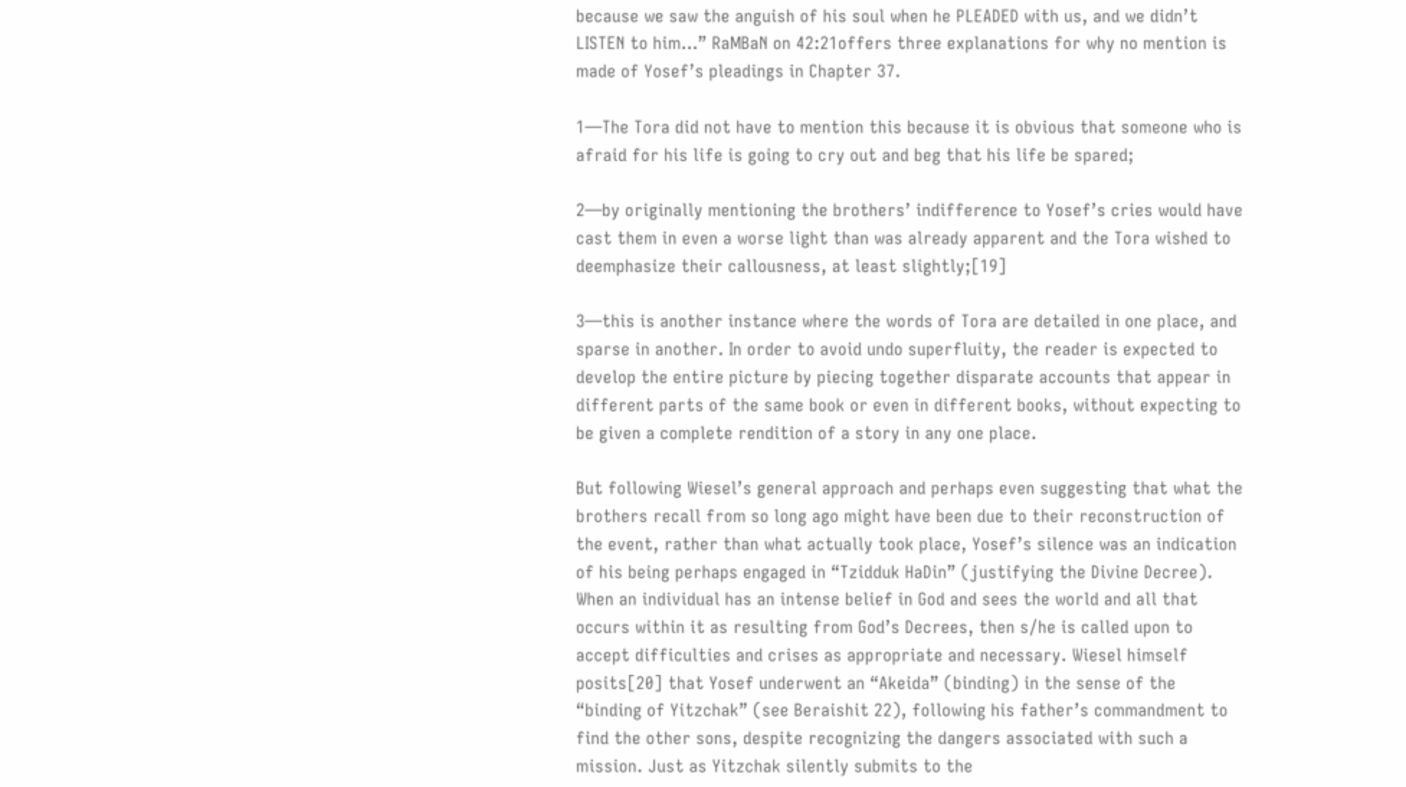because we saw the anguish of his soul when he PLEADED with us, and we didn’t LISTEN to him…” RaMBaN on 42:21offers three explanations for why no mention is made of Yosef’s pleadings in Chapter 37.

1—The Tora did not have to mention this because it is obvious that someone who is afraid for his life is going to cry out and beg that his life be spared;

2—by originally mentioning the brothers’ indifference to Yosef’s cries would have cast them in even a worse light than was already apparent and the Tora wished to deemphasize their callousness, at least slightly;[19]

3—this is another instance where the words of Tora are detailed in one place, and sparse in another. In order to avoid undo superfluity, the reader is expected to develop the entire picture by piecing together disparate accounts that appear in different parts of the same book or even in different books, without expecting to be given a complete rendition of a story in any one place.

But following Wiesel’s general approach and perhaps even suggesting that what the brothers recall from so long ago might have been due to their reconstruction of the event, rather than what actually took place, Yosef’s silence was an indication of his being perhaps engaged in “Tzidduk HaDin” (justifying the Divine Decree). When an individual has an intense belief in God and sees the world and all that occurs within it as resulting from God’s Decrees, then s/he is called upon to accept difficulties and crises as appropriate and necessary. Wiesel himself posits[20] that Yosef underwent an “Akeida” (binding) in the sense of the “binding of Yitzchak” (see Beraishit 22), following his father’s commandment to find the other sons, despite recognizing the dangers associated with such a mission. Just as Yitzchak silently submits to the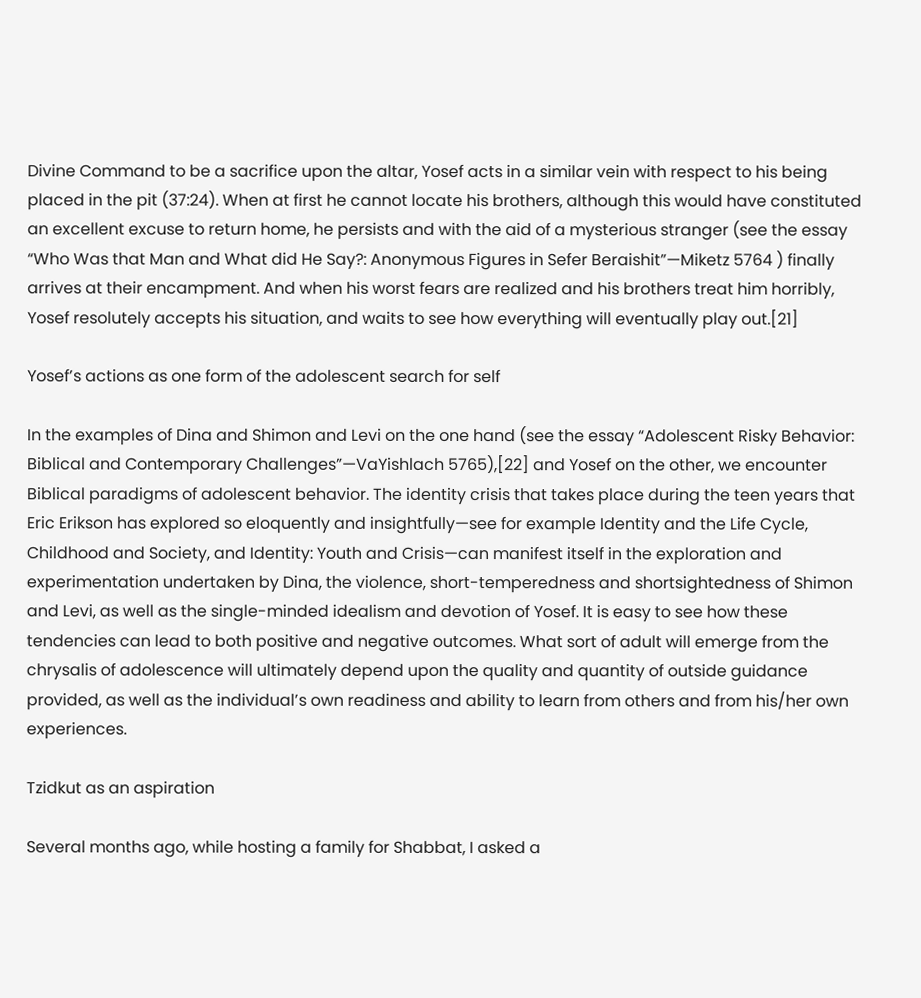Divine Command to be a sacrifice upon the altar, Yosef acts in a similar vein with respect to his being placed in the pit (37:24). When at first he cannot locate his brothers, although this would have constituted an excellent excuse to return home, he persists and with the aid of a mysterious stranger (see the essay “Who Was that Man and What did He Say?: Anonymous Figures in Sefer Beraishit”—Miketz 5764 ) finally arrives at their encampment. And when his worst fears are realized and his brothers treat him horribly, Yosef resolutely accepts his situation, and waits to see how everything will eventually play out.[21]

Yosef’s actions as one form of the adolescent search for self

In the examples of Dina and Shimon and Levi on the one hand (see the essay “Adolescent Risky Behavior: Biblical and Contemporary Challenges”—VaYishlach 5765),[22] and Yosef on the other, we encounter Biblical paradigms of adolescent behavior. The identity crisis that takes place during the teen years that Eric Erikson has explored so eloquently and insightfully—see for example Identity and the Life Cycle,  Childhood and Society, and Identity: Youth and Crisis—can manifest itself in the exploration and experimentation undertaken by Dina, the violence, short-temperedness and shortsightedness of Shimon and Levi, as well as the single-minded idealism and devotion of Yosef. It is easy to see how these tendencies can lead to both positive and negative outcomes. What sort of adult will emerge from the chrysalis of adolescence will ultimately depend upon the quality and quantity of outside guidance provided, as well as the individual’s own readiness and ability to learn from others and from his/her own experiences.

Tzidkut as an aspiration

Several months ago, while hosting a family for Shabbat, I asked a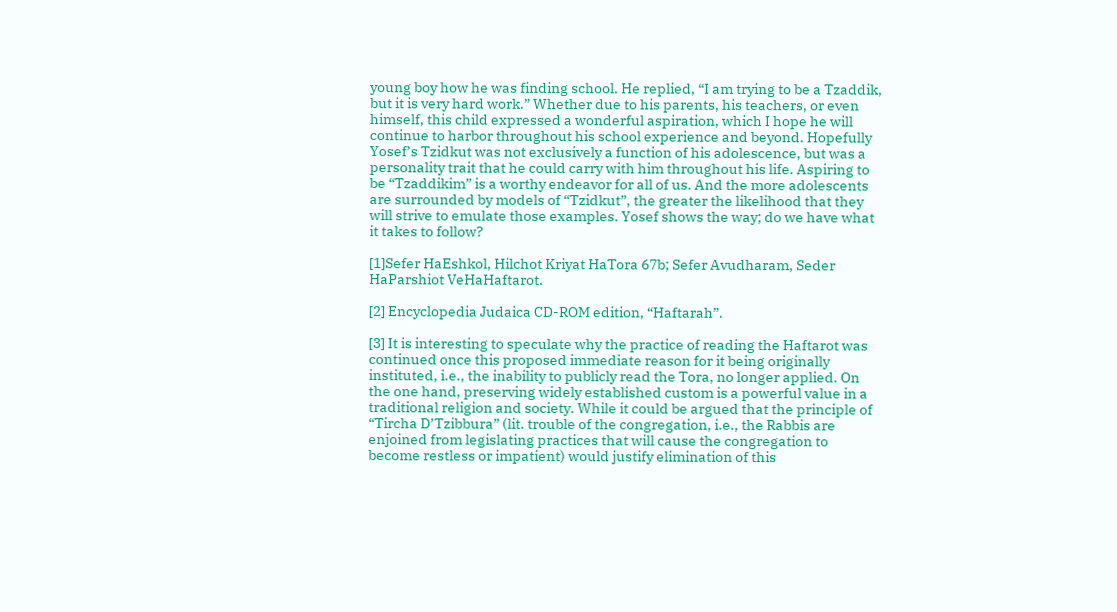young boy how he was finding school. He replied, “I am trying to be a Tzaddik, but it is very hard work.” Whether due to his parents, his teachers, or even himself, this child expressed a wonderful aspiration, which I hope he will continue to harbor throughout his school experience and beyond. Hopefully Yosef’s Tzidkut was not exclusively a function of his adolescence, but was a personality trait that he could carry with him throughout his life. Aspiring to be “Tzaddikim” is a worthy endeavor for all of us. And the more adolescents are surrounded by models of “Tzidkut”, the greater the likelihood that they will strive to emulate those examples. Yosef shows the way; do we have what it takes to follow?

[1]Sefer HaEshkol, Hilchot Kriyat HaTora 67b; Sefer Avudharam, Seder HaParshiot VeHaHaftarot.

[2] Encyclopedia Judaica CD-ROM edition, “Haftarah”.

[3] It is interesting to speculate why the practice of reading the Haftarot was continued once this proposed immediate reason for it being originally instituted, i.e., the inability to publicly read the Tora, no longer applied. On the one hand, preserving widely established custom is a powerful value in a traditional religion and society. While it could be argued that the principle of “Tircha D’Tzibbura” (lit. trouble of the congregation, i.e., the Rabbis are enjoined from legislating practices that will cause the congregation to become restless or impatient) would justify elimination of this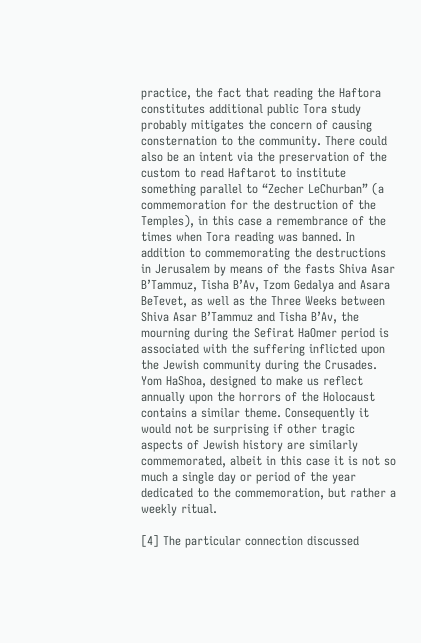practice, the fact that reading the Haftora constitutes additional public Tora study probably mitigates the concern of causing consternation to the community. There could also be an intent via the preservation of the custom to read Haftarot to institute something parallel to “Zecher LeChurban” (a commemoration for the destruction of the Temples), in this case a remembrance of the times when Tora reading was banned. In addition to commemorating the destructions in Jerusalem by means of the fasts Shiva Asar B’Tammuz, Tisha B’Av, Tzom Gedalya and Asara BeTevet, as well as the Three Weeks between Shiva Asar B’Tammuz and Tisha B’Av, the mourning during the Sefirat HaOmer period is associated with the suffering inflicted upon the Jewish community during the Crusades. Yom HaShoa, designed to make us reflect annually upon the horrors of the Holocaust contains a similar theme. Consequently it would not be surprising if other tragic aspects of Jewish history are similarly commemorated, albeit in this case it is not so much a single day or period of the year dedicated to the commemoration, but rather a weekly ritual.

[4] The particular connection discussed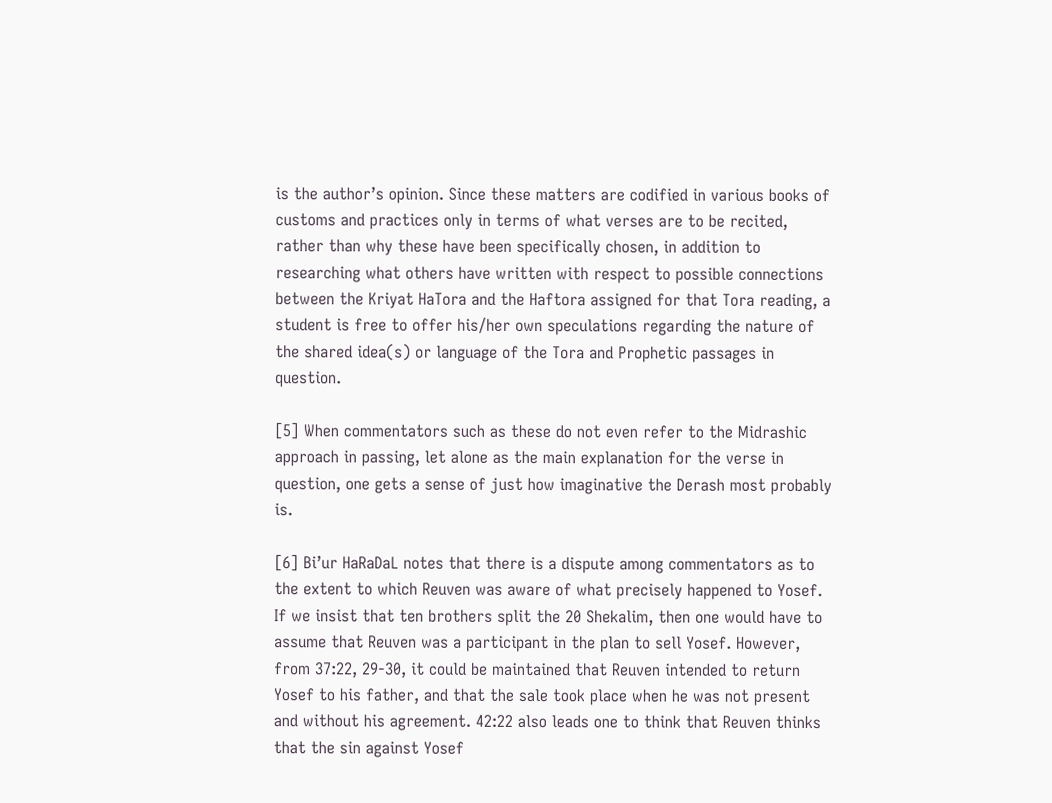is the author’s opinion. Since these matters are codified in various books of customs and practices only in terms of what verses are to be recited, rather than why these have been specifically chosen, in addition to researching what others have written with respect to possible connections between the Kriyat HaTora and the Haftora assigned for that Tora reading, a student is free to offer his/her own speculations regarding the nature of the shared idea(s) or language of the Tora and Prophetic passages in question.

[5] When commentators such as these do not even refer to the Midrashic approach in passing, let alone as the main explanation for the verse in question, one gets a sense of just how imaginative the Derash most probably is.

[6] Bi’ur HaRaDaL notes that there is a dispute among commentators as to the extent to which Reuven was aware of what precisely happened to Yosef. If we insist that ten brothers split the 20 Shekalim, then one would have to assume that Reuven was a participant in the plan to sell Yosef. However, from 37:22, 29-30, it could be maintained that Reuven intended to return Yosef to his father, and that the sale took place when he was not present and without his agreement. 42:22 also leads one to think that Reuven thinks that the sin against Yosef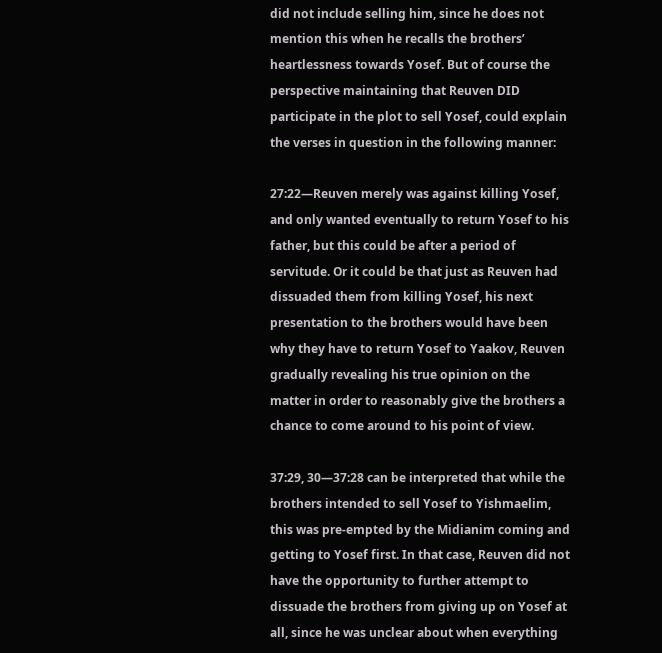did not include selling him, since he does not mention this when he recalls the brothers’ heartlessness towards Yosef. But of course the perspective maintaining that Reuven DID participate in the plot to sell Yosef, could explain the verses in question in the following manner:

27:22—Reuven merely was against killing Yosef, and only wanted eventually to return Yosef to his father, but this could be after a period of servitude. Or it could be that just as Reuven had dissuaded them from killing Yosef, his next presentation to the brothers would have been why they have to return Yosef to Yaakov, Reuven gradually revealing his true opinion on the matter in order to reasonably give the brothers a chance to come around to his point of view.

37:29, 30—37:28 can be interpreted that while the brothers intended to sell Yosef to Yishmaelim, this was pre-empted by the Midianim coming and getting to Yosef first. In that case, Reuven did not have the opportunity to further attempt to dissuade the brothers from giving up on Yosef at all, since he was unclear about when everything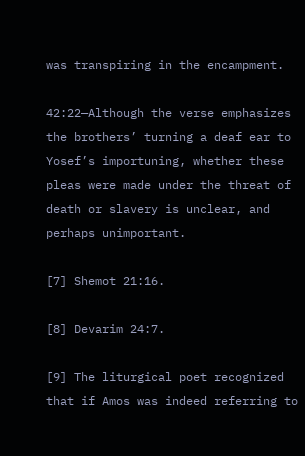was transpiring in the encampment.

42:22—Although the verse emphasizes the brothers’ turning a deaf ear to Yosef’s importuning, whether these pleas were made under the threat of death or slavery is unclear, and perhaps unimportant.

[7] Shemot 21:16.

[8] Devarim 24:7.

[9] The liturgical poet recognized that if Amos was indeed referring to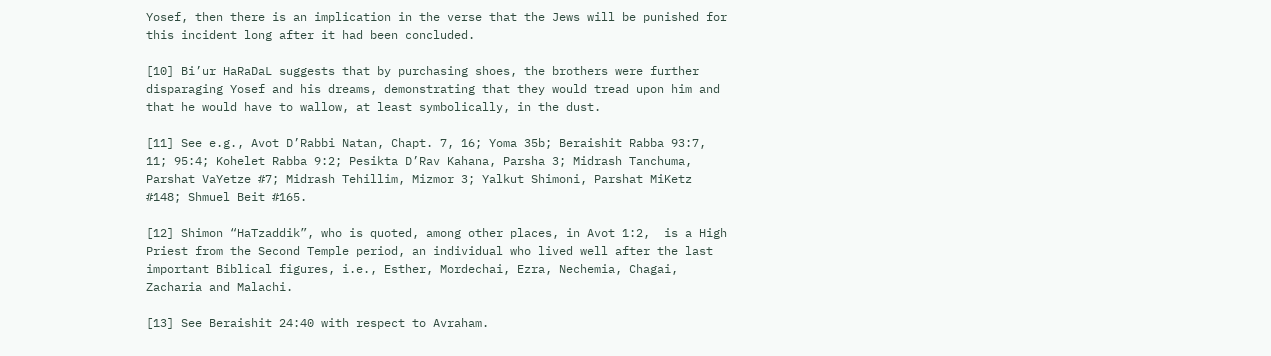Yosef, then there is an implication in the verse that the Jews will be punished for this incident long after it had been concluded.

[10] Bi’ur HaRaDaL suggests that by purchasing shoes, the brothers were further disparaging Yosef and his dreams, demonstrating that they would tread upon him and that he would have to wallow, at least symbolically, in the dust.

[11] See e.g., Avot D’Rabbi Natan, Chapt. 7, 16; Yoma 35b; Beraishit Rabba 93:7, 11; 95:4; Kohelet Rabba 9:2; Pesikta D’Rav Kahana, Parsha 3; Midrash Tanchuma, Parshat VaYetze #7; Midrash Tehillim, Mizmor 3; Yalkut Shimoni, Parshat MiKetz #148; Shmuel Beit #165.

[12] Shimon “HaTzaddik”, who is quoted, among other places, in Avot 1:2,  is a High Priest from the Second Temple period, an individual who lived well after the last important Biblical figures, i.e., Esther, Mordechai, Ezra, Nechemia, Chagai, Zacharia and Malachi.

[13] See Beraishit 24:40 with respect to Avraham.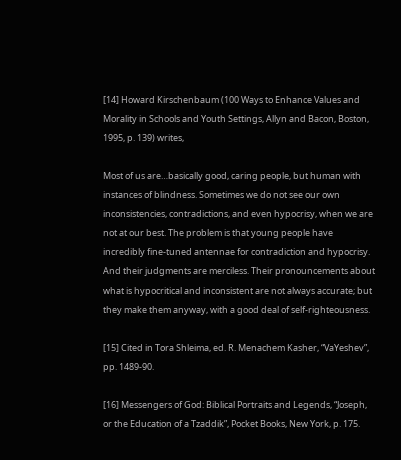[14] Howard Kirschenbaum (100 Ways to Enhance Values and Morality in Schools and Youth Settings, Allyn and Bacon, Boston, 1995, p. 139) writes,

Most of us are…basically good, caring people, but human with instances of blindness. Sometimes we do not see our own inconsistencies, contradictions, and even hypocrisy, when we are not at our best. The problem is that young people have incredibly fine-tuned antennae for contradiction and hypocrisy. And their judgments are merciless. Their pronouncements about what is hypocritical and inconsistent are not always accurate; but they make them anyway, with a good deal of self-righteousness.

[15] Cited in Tora Shleima, ed. R. Menachem Kasher, “VaYeshev”, pp. 1489-90.

[16] Messengers of God: Biblical Portraits and Legends, “Joseph, or the Education of a Tzaddik”, Pocket Books, New York, p. 175.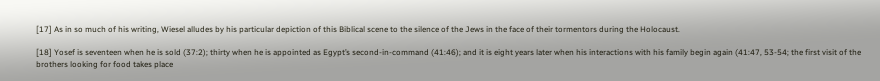[17] As in so much of his writing, Wiesel alludes by his particular depiction of this Biblical scene to the silence of the Jews in the face of their tormentors during the Holocaust.

[18] Yosef is seventeen when he is sold (37:2); thirty when he is appointed as Egypt’s second-in-command (41:46); and it is eight years later when his interactions with his family begin again (41:47, 53-54; the first visit of the brothers looking for food takes place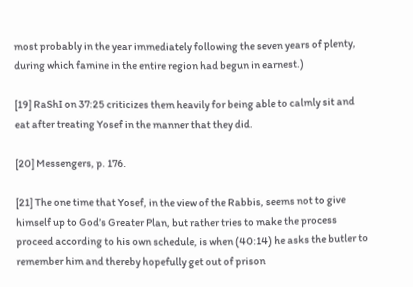most probably in the year immediately following the seven years of plenty, during which famine in the entire region had begun in earnest.)

[19] RaShI on 37:25 criticizes them heavily for being able to calmly sit and eat after treating Yosef in the manner that they did.

[20] Messengers, p. 176.

[21] The one time that Yosef, in the view of the Rabbis, seems not to give himself up to God’s Greater Plan, but rather tries to make the process proceed according to his own schedule, is when (40:14) he asks the butler to remember him and thereby hopefully get out of prison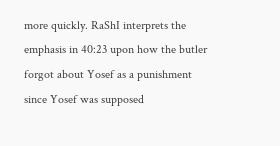more quickly. RaShI interprets the emphasis in 40:23 upon how the butler forgot about Yosef as a punishment since Yosef was supposed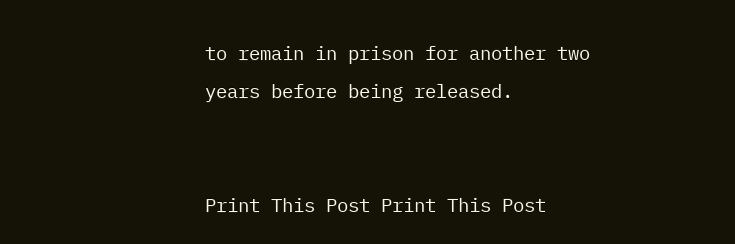to remain in prison for another two years before being released.


Print This Post Print This Post